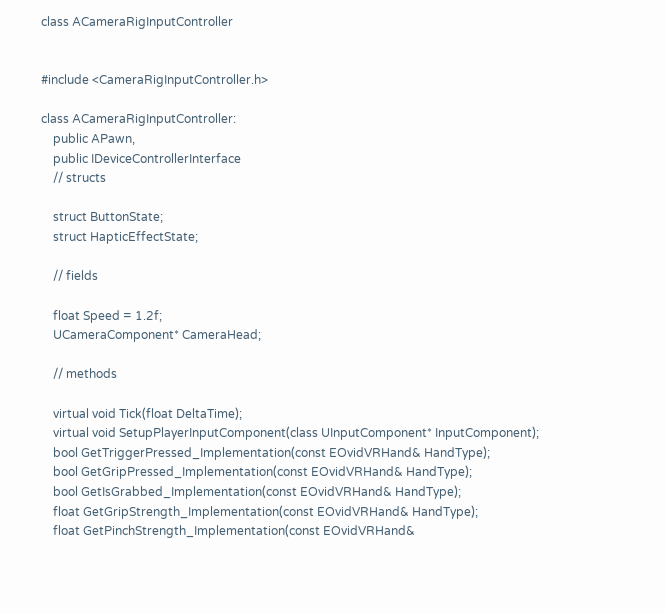class ACameraRigInputController


#include <CameraRigInputController.h>

class ACameraRigInputController:
    public APawn,
    public IDeviceControllerInterface
    // structs

    struct ButtonState;
    struct HapticEffectState;

    // fields

    float Speed = 1.2f;
    UCameraComponent* CameraHead;

    // methods

    virtual void Tick(float DeltaTime);
    virtual void SetupPlayerInputComponent(class UInputComponent* InputComponent);
    bool GetTriggerPressed_Implementation(const EOvidVRHand& HandType);
    bool GetGripPressed_Implementation(const EOvidVRHand& HandType);
    bool GetIsGrabbed_Implementation(const EOvidVRHand& HandType);
    float GetGripStrength_Implementation(const EOvidVRHand& HandType);
    float GetPinchStrength_Implementation(const EOvidVRHand&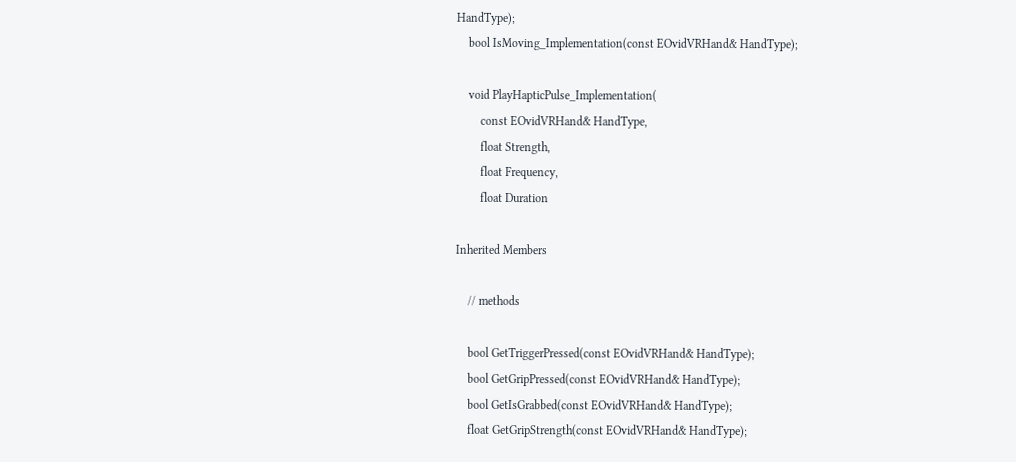HandType);
    bool IsMoving_Implementation(const EOvidVRHand& HandType);

    void PlayHapticPulse_Implementation(
        const EOvidVRHand& HandType,
        float Strength,
        float Frequency,
        float Duration

Inherited Members

    // methods

    bool GetTriggerPressed(const EOvidVRHand& HandType);
    bool GetGripPressed(const EOvidVRHand& HandType);
    bool GetIsGrabbed(const EOvidVRHand& HandType);
    float GetGripStrength(const EOvidVRHand& HandType);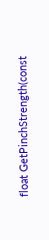float GetPinchStrength(const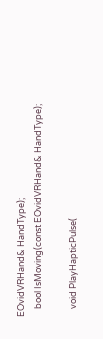EOvidVRHand& HandType);
    bool IsMoving(const EOvidVRHand& HandType);

    void PlayHapticPulse(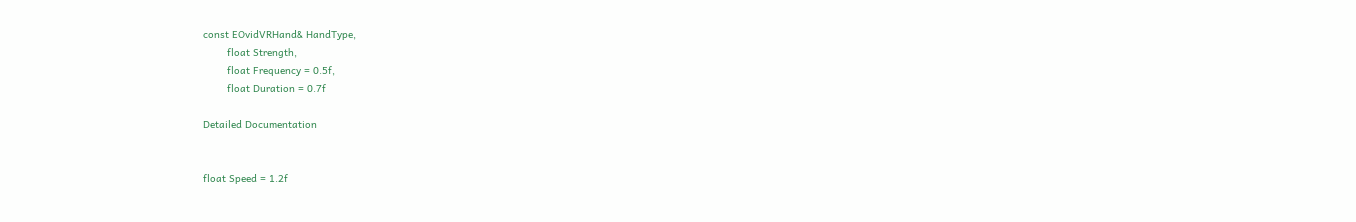const EOvidVRHand& HandType,
        float Strength,
        float Frequency = 0.5f,
        float Duration = 0.7f

Detailed Documentation


float Speed = 1.2f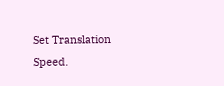Set Translation Speed.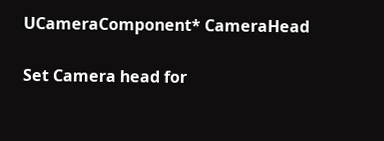UCameraComponent* CameraHead

Set Camera head for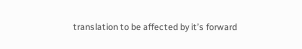translation to be affected by it’s forward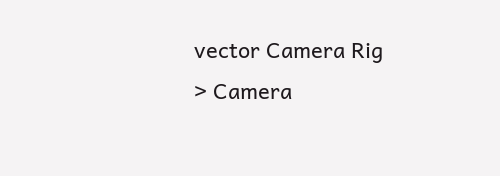vector Camera Rig > Camera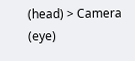(head) > Camera (eye)